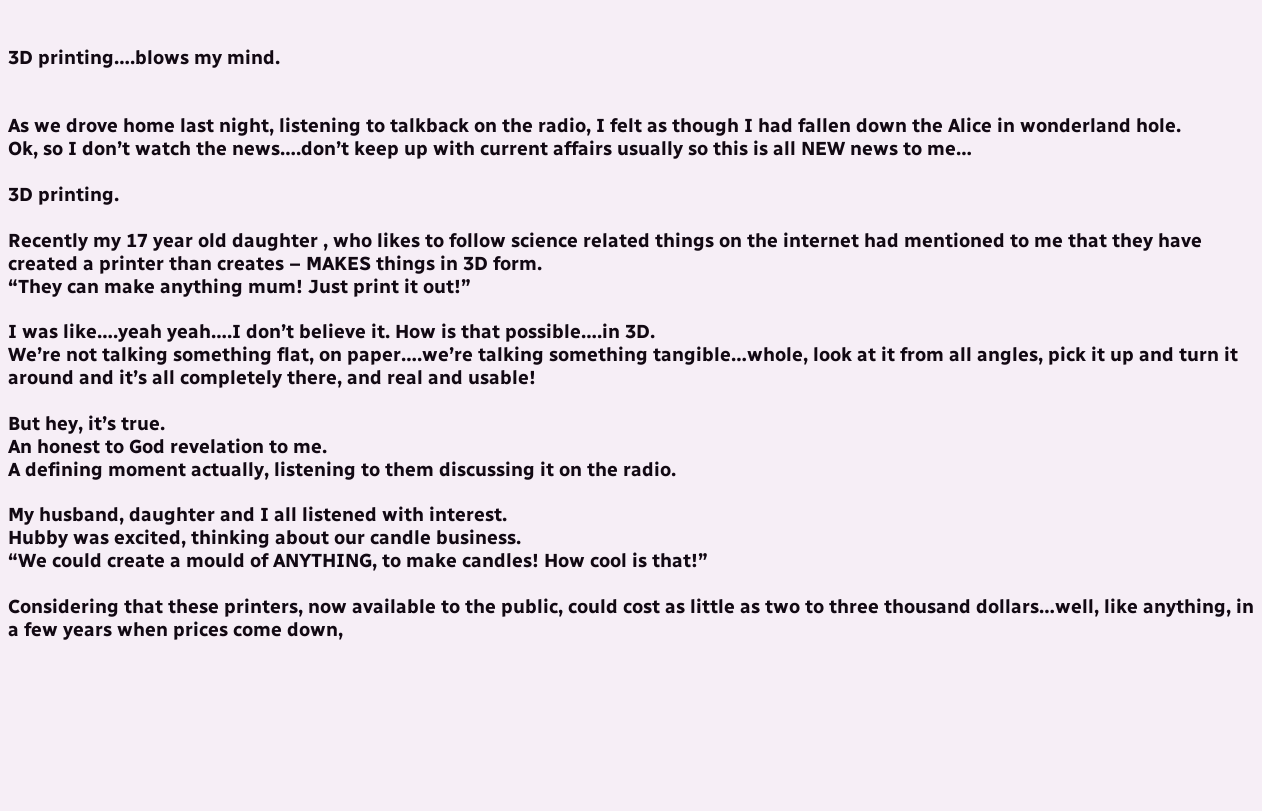3D printing….blows my mind.


As we drove home last night, listening to talkback on the radio, I felt as though I had fallen down the Alice in wonderland hole.
Ok, so I don’t watch the news….don’t keep up with current affairs usually so this is all NEW news to me…

3D printing.

Recently my 17 year old daughter , who likes to follow science related things on the internet had mentioned to me that they have created a printer than creates – MAKES things in 3D form.
“They can make anything mum! Just print it out!”

I was like….yeah yeah….I don’t believe it. How is that possible….in 3D.
We’re not talking something flat, on paper….we’re talking something tangible…whole, look at it from all angles, pick it up and turn it around and it’s all completely there, and real and usable!

But hey, it’s true.
An honest to God revelation to me.
A defining moment actually, listening to them discussing it on the radio.

My husband, daughter and I all listened with interest.
Hubby was excited, thinking about our candle business.
“We could create a mould of ANYTHING, to make candles! How cool is that!”

Considering that these printers, now available to the public, could cost as little as two to three thousand dollars…well, like anything, in a few years when prices come down,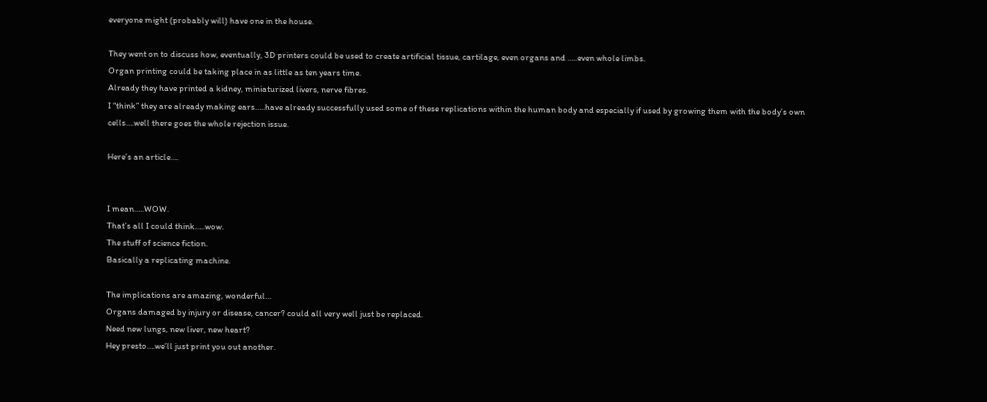everyone might (probably will) have one in the house.

They went on to discuss how, eventually, 3D printers could be used to create artificial tissue, cartilage, even organs and …..even whole limbs.
Organ printing could be taking place in as little as ten years time.
Already they have printed a kidney, miniaturized livers, nerve fibres.
I “think” they are already making ears…..have already successfully used some of these replications within the human body and especially if used by growing them with the body’s own cells….well there goes the whole rejection issue.

Here’s an article….


I mean…..WOW.
That’s all I could think…..wow.
The stuff of science fiction.
Basically a replicating machine.

The implications are amazing, wonderful…
Organs damaged by injury or disease, cancer? could all very well just be replaced.
Need new lungs, new liver, new heart?
Hey presto….we’ll just print you out another.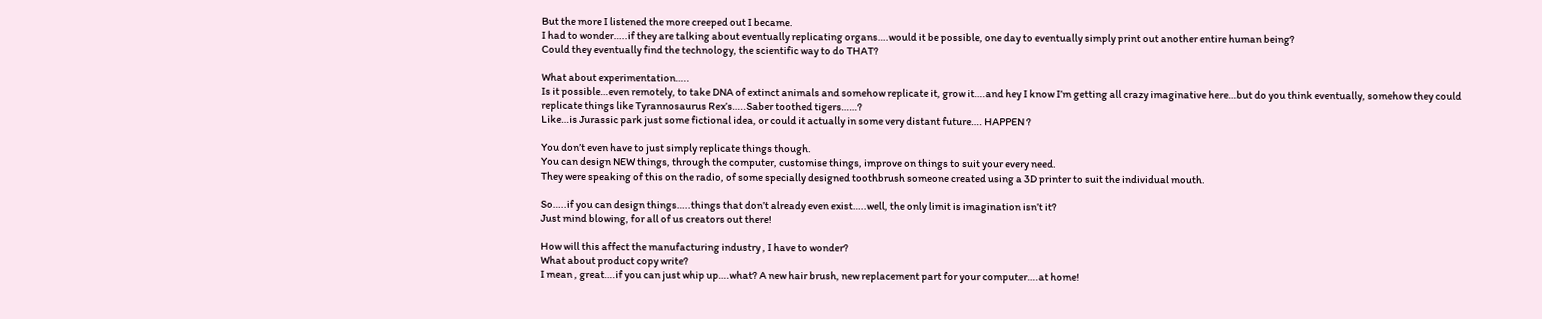But the more I listened the more creeped out I became.
I had to wonder…..if they are talking about eventually replicating organs….would it be possible, one day to eventually simply print out another entire human being?
Could they eventually find the technology, the scientific way to do THAT?

What about experimentation…..
Is it possible…even remotely, to take DNA of extinct animals and somehow replicate it, grow it….and hey I know I’m getting all crazy imaginative here…but do you think eventually, somehow they could replicate things like Tyrannosaurus Rex’s…..Saber toothed tigers……?
Like…is Jurassic park just some fictional idea, or could it actually in some very distant future…. HAPPEN ?

You don’t even have to just simply replicate things though.
You can design NEW things, through the computer, customise things, improve on things to suit your every need.
They were speaking of this on the radio, of some specially designed toothbrush someone created using a 3D printer to suit the individual mouth.

So…..if you can design things…..things that don’t already even exist…..well, the only limit is imagination isn’t it?
Just mind blowing, for all of us creators out there!

How will this affect the manufacturing industry , I have to wonder?
What about product copy write?
I mean , great….if you can just whip up….what? A new hair brush, new replacement part for your computer….at home!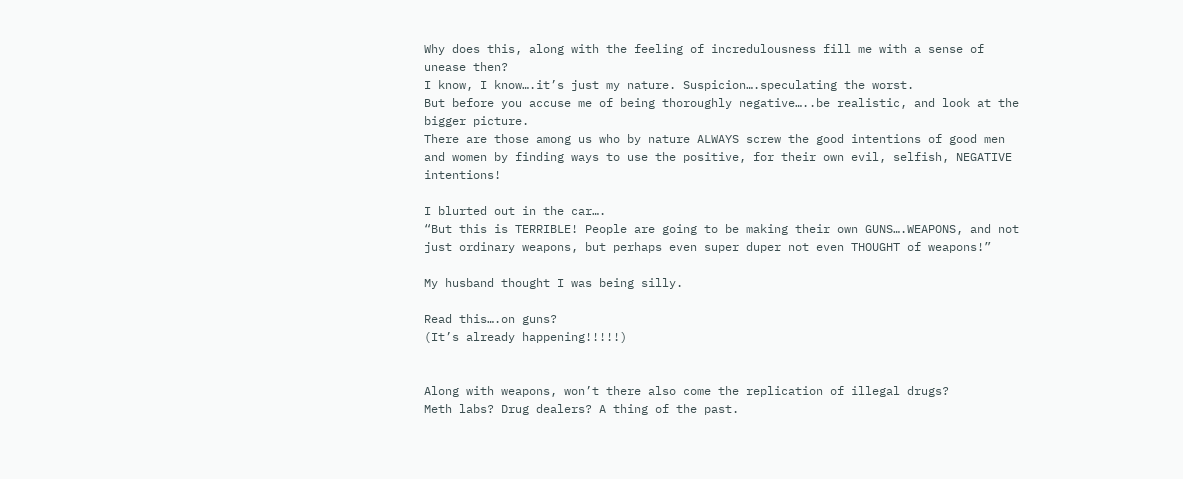Why does this, along with the feeling of incredulousness fill me with a sense of unease then?
I know, I know….it’s just my nature. Suspicion….speculating the worst.
But before you accuse me of being thoroughly negative…..be realistic, and look at the bigger picture.
There are those among us who by nature ALWAYS screw the good intentions of good men and women by finding ways to use the positive, for their own evil, selfish, NEGATIVE intentions!

I blurted out in the car….
“But this is TERRIBLE! People are going to be making their own GUNS….WEAPONS, and not just ordinary weapons, but perhaps even super duper not even THOUGHT of weapons!”

My husband thought I was being silly.

Read this….on guns?
(It’s already happening!!!!!)


Along with weapons, won’t there also come the replication of illegal drugs?
Meth labs? Drug dealers? A thing of the past.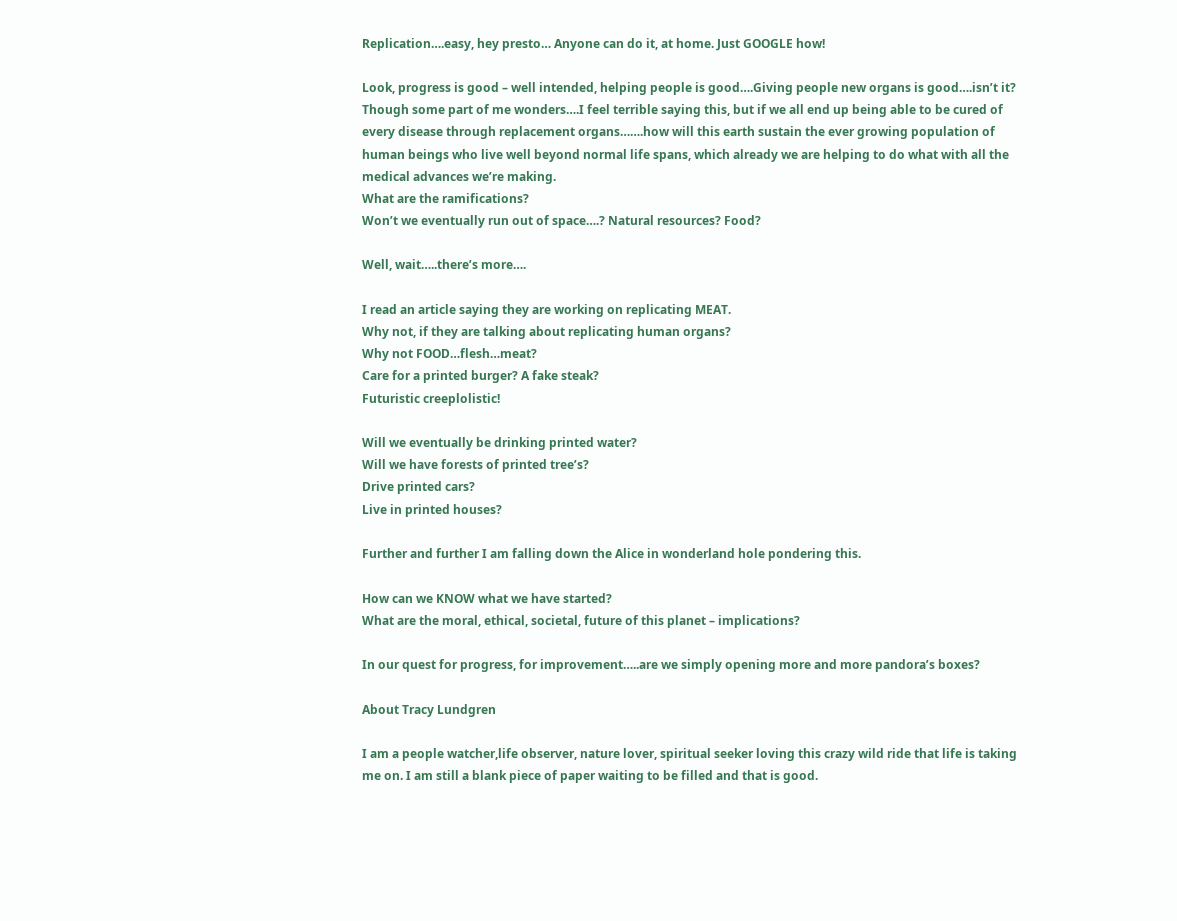Replication….easy, hey presto… Anyone can do it, at home. Just GOOGLE how!

Look, progress is good – well intended, helping people is good….Giving people new organs is good….isn’t it?
Though some part of me wonders….I feel terrible saying this, but if we all end up being able to be cured of every disease through replacement organs…….how will this earth sustain the ever growing population of human beings who live well beyond normal life spans, which already we are helping to do what with all the medical advances we’re making.
What are the ramifications?
Won’t we eventually run out of space….? Natural resources? Food?

Well, wait…..there’s more….

I read an article saying they are working on replicating MEAT.
Why not, if they are talking about replicating human organs?
Why not FOOD…flesh…meat?
Care for a printed burger? A fake steak?
Futuristic creeplolistic!

Will we eventually be drinking printed water?
Will we have forests of printed tree’s?
Drive printed cars?
Live in printed houses?

Further and further I am falling down the Alice in wonderland hole pondering this.

How can we KNOW what we have started?
What are the moral, ethical, societal, future of this planet – implications?

In our quest for progress, for improvement…..are we simply opening more and more pandora’s boxes?

About Tracy Lundgren

I am a people watcher,life observer, nature lover, spiritual seeker loving this crazy wild ride that life is taking me on. I am still a blank piece of paper waiting to be filled and that is good.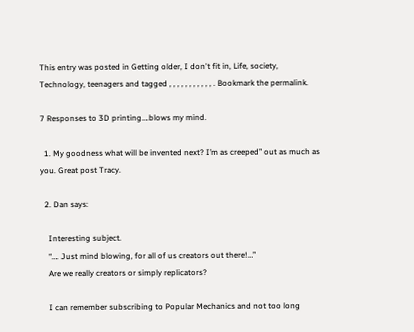This entry was posted in Getting older, I don't fit in, Life, society, Technology, teenagers and tagged , , , , , , , , , , , . Bookmark the permalink.

7 Responses to 3D printing….blows my mind.

  1. My goodness what will be invented next? I’m as creeped” out as much as you. Great post Tracy.

  2. Dan says:

    Interesting subject.
    “…. Just mind blowing, for all of us creators out there!…”
    Are we really creators or simply replicators?

    I can remember subscribing to Popular Mechanics and not too long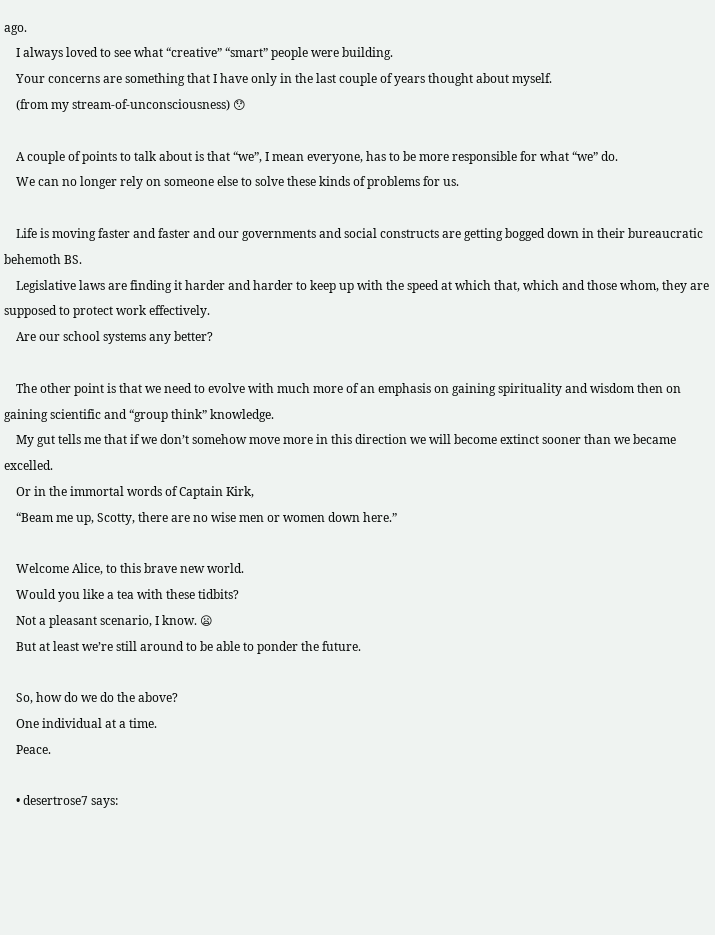ago.
    I always loved to see what “creative” “smart” people were building.
    Your concerns are something that I have only in the last couple of years thought about myself.
    (from my stream-of-unconsciousness) 😯

    A couple of points to talk about is that “we”, I mean everyone, has to be more responsible for what “we” do.
    We can no longer rely on someone else to solve these kinds of problems for us.

    Life is moving faster and faster and our governments and social constructs are getting bogged down in their bureaucratic behemoth BS.
    Legislative laws are finding it harder and harder to keep up with the speed at which that, which and those whom, they are supposed to protect work effectively.
    Are our school systems any better?

    The other point is that we need to evolve with much more of an emphasis on gaining spirituality and wisdom then on gaining scientific and “group think” knowledge.
    My gut tells me that if we don’t somehow move more in this direction we will become extinct sooner than we became excelled.
    Or in the immortal words of Captain Kirk,
    “Beam me up, Scotty, there are no wise men or women down here.”

    Welcome Alice, to this brave new world.
    Would you like a tea with these tidbits?
    Not a pleasant scenario, I know. 😦
    But at least we’re still around to be able to ponder the future.

    So, how do we do the above?
    One individual at a time.
    Peace.

    • desertrose7 says: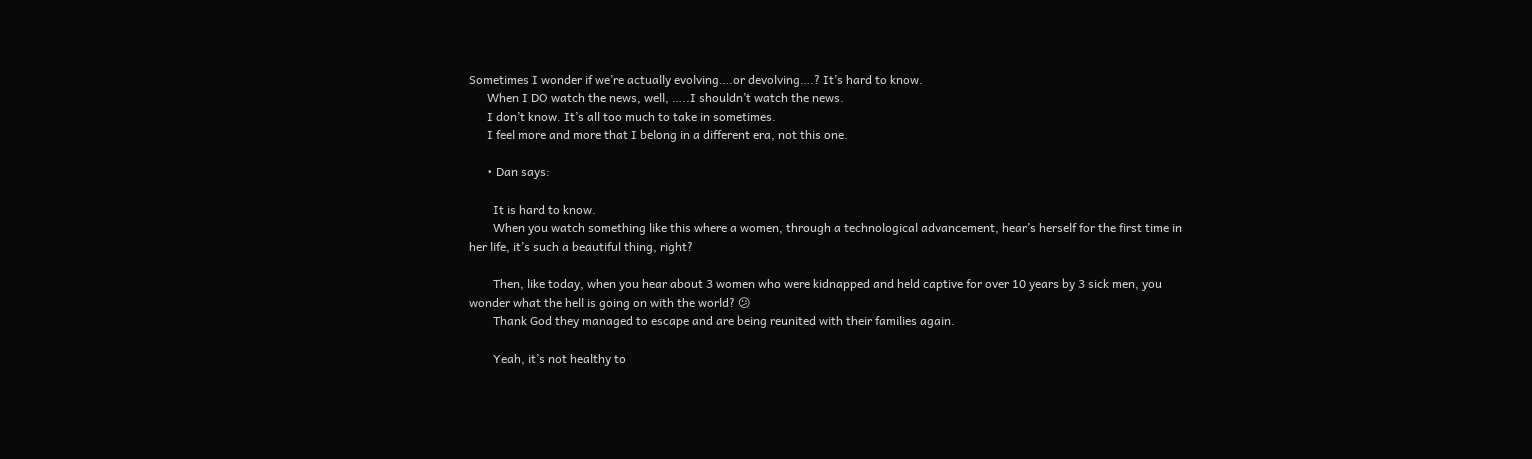Sometimes I wonder if we’re actually evolving….or devolving….? It’s hard to know.
      When I DO watch the news, well, …..I shouldn’t watch the news.
      I don’t know. It’s all too much to take in sometimes.
      I feel more and more that I belong in a different era, not this one.

      • Dan says:

        It is hard to know.
        When you watch something like this where a women, through a technological advancement, hear’s herself for the first time in her life, it’s such a beautiful thing, right?

        Then, like today, when you hear about 3 women who were kidnapped and held captive for over 10 years by 3 sick men, you wonder what the hell is going on with the world? 😕
        Thank God they managed to escape and are being reunited with their families again.

        Yeah, it’s not healthy to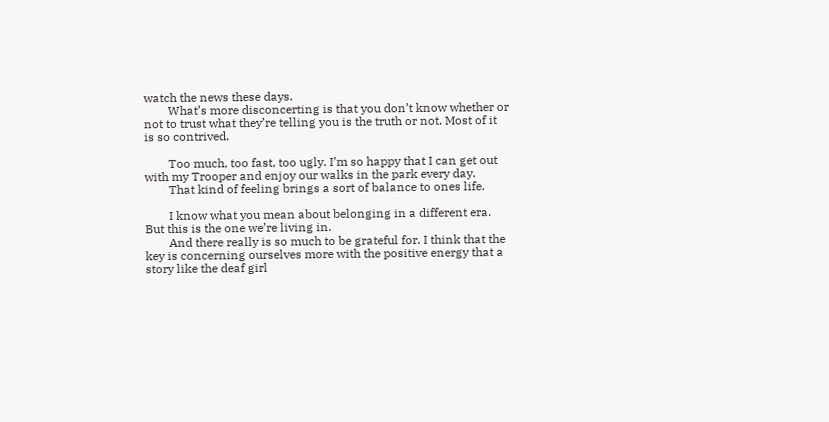watch the news these days.
        What’s more disconcerting is that you don’t know whether or not to trust what they’re telling you is the truth or not. Most of it is so contrived.

        Too much, too fast, too ugly. I’m so happy that I can get out with my Trooper and enjoy our walks in the park every day.
        That kind of feeling brings a sort of balance to ones life.

        I know what you mean about belonging in a different era. But this is the one we’re living in.
        And there really is so much to be grateful for. I think that the key is concerning ourselves more with the positive energy that a story like the deaf girl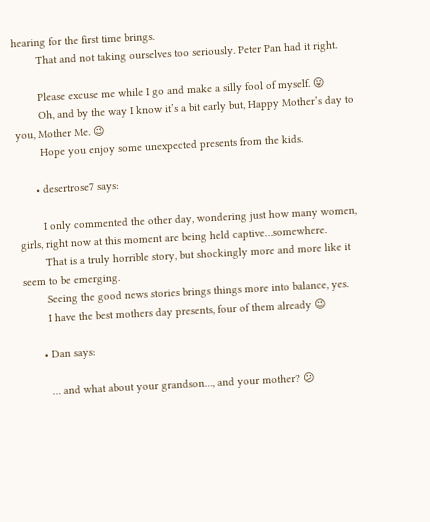hearing for the first time brings.
        That and not taking ourselves too seriously. Peter Pan had it right.

        Please excuse me while I go and make a silly fool of myself. 😛
        Oh, and by the way I know it’s a bit early but, Happy Mother’s day to you, Mother Me. 😉
        Hope you enjoy some unexpected presents from the kids.

      • desertrose7 says:

        I only commented the other day, wondering just how many women, girls, right now at this moment are being held captive…somewhere.
        That is a truly horrible story, but shockingly more and more like it seem to be emerging.
        Seeing the good news stories brings things more into balance, yes.
        I have the best mothers day presents, four of them already 😉

      • Dan says:

        … and what about your grandson…, and your mother? 😕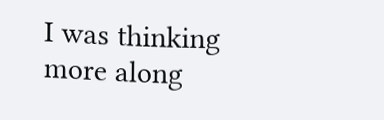I was thinking more along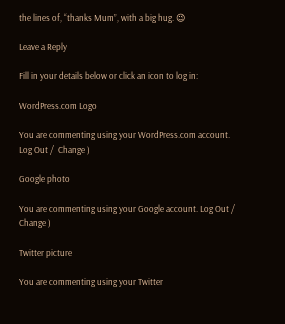the lines of, “thanks Mum”, with a big hug. 😉

Leave a Reply

Fill in your details below or click an icon to log in:

WordPress.com Logo

You are commenting using your WordPress.com account. Log Out /  Change )

Google photo

You are commenting using your Google account. Log Out /  Change )

Twitter picture

You are commenting using your Twitter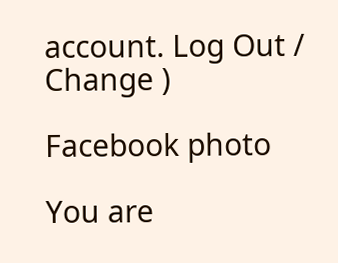account. Log Out /  Change )

Facebook photo

You are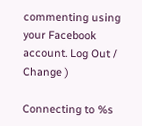commenting using your Facebook account. Log Out /  Change )

Connecting to %s